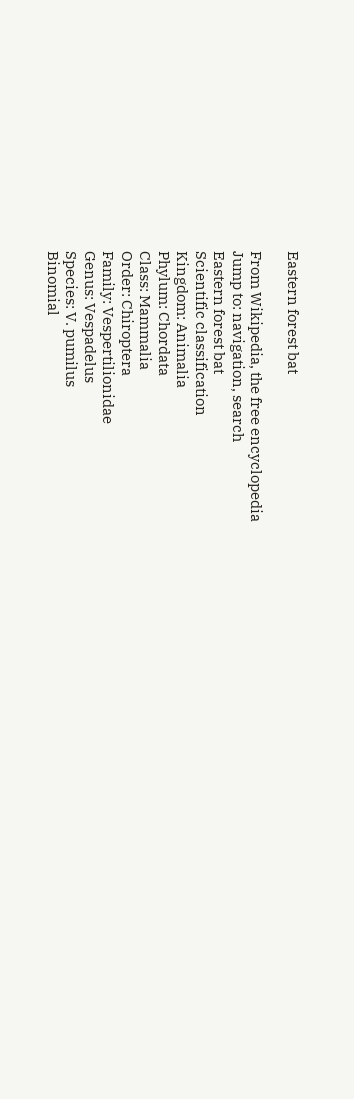Eastern forest bat

From Wikipedia, the free encyclopedia
Jump to: navigation, search
Eastern forest bat
Scientific classification
Kingdom: Animalia
Phylum: Chordata
Class: Mammalia
Order: Chiroptera
Family: Vespertilionidae
Genus: Vespadelus
Species: V. pumilus
Binomial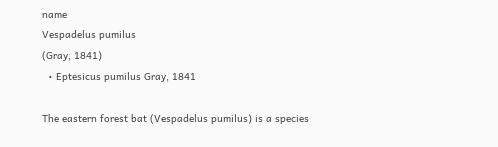name
Vespadelus pumilus
(Gray, 1841)
  • Eptesicus pumilus Gray, 1841

The eastern forest bat (Vespadelus pumilus) is a species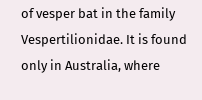of vesper bat in the family Vespertilionidae. It is found only in Australia, where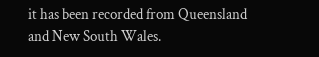it has been recorded from Queensland and New South Wales.